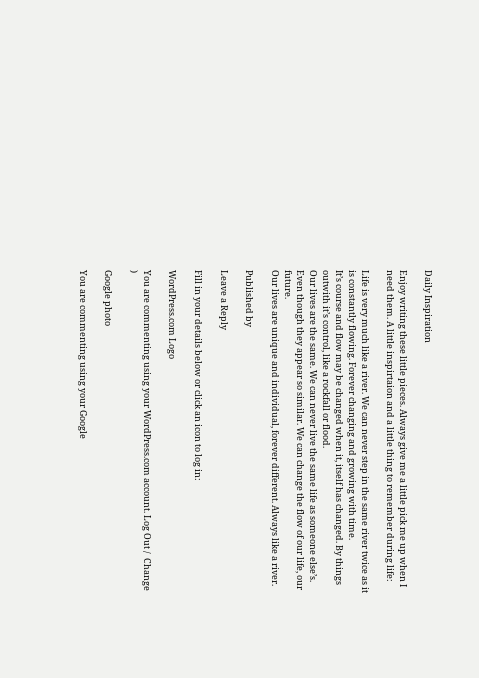Daily Inspiration

Enjoy writing these little pieces. Always give me a little pick me up when I need them. A little inspirtaion and a little thing to remember during life:

Life is very much like a river. We can never step in the same river twice as it is constantly flowing. Forever changing and growing with time.
It’s course and flow may be changed when it, itself has changed. By things outwith it’s control, like a rockfall or flood.
Our lives are the same. We can never live the same life as someone else’s. Even though they appear so similar. We can change the flow of our life, our future.
Our lives are unique and individual, forever different. Always like a river.

Published by

Leave a Reply

Fill in your details below or click an icon to log in:

WordPress.com Logo

You are commenting using your WordPress.com account. Log Out /  Change )

Google photo

You are commenting using your Google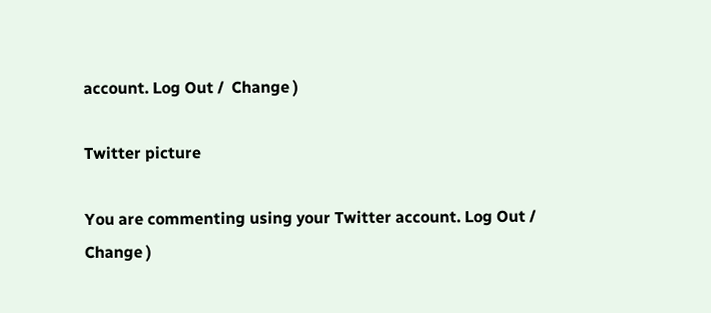account. Log Out /  Change )

Twitter picture

You are commenting using your Twitter account. Log Out /  Change )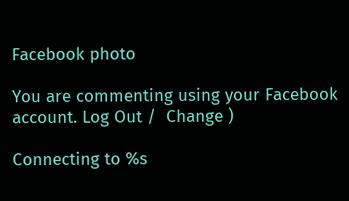Facebook photo

You are commenting using your Facebook account. Log Out /  Change )

Connecting to %s